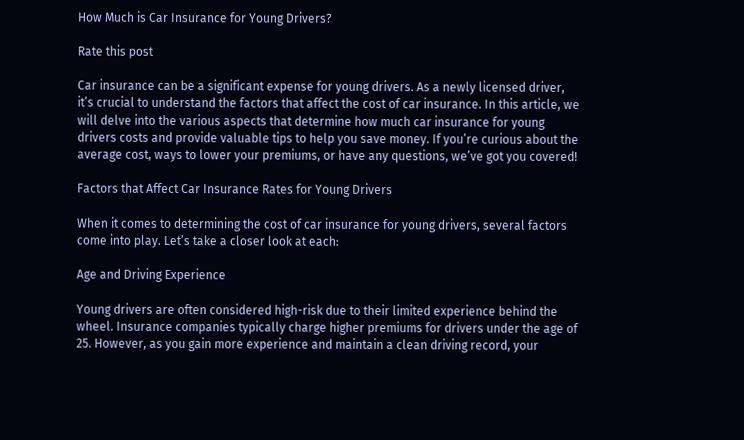How Much is Car Insurance for Young Drivers?

Rate this post

Car insurance can be a significant expense for young drivers. As a newly licensed driver, it’s crucial to understand the factors that affect the cost of car insurance. In this article, we will delve into the various aspects that determine how much car insurance for young drivers costs and provide valuable tips to help you save money. If you’re curious about the average cost, ways to lower your premiums, or have any questions, we’ve got you covered!

Factors that Affect Car Insurance Rates for Young Drivers

When it comes to determining the cost of car insurance for young drivers, several factors come into play. Let’s take a closer look at each:

Age and Driving Experience

Young drivers are often considered high-risk due to their limited experience behind the wheel. Insurance companies typically charge higher premiums for drivers under the age of 25. However, as you gain more experience and maintain a clean driving record, your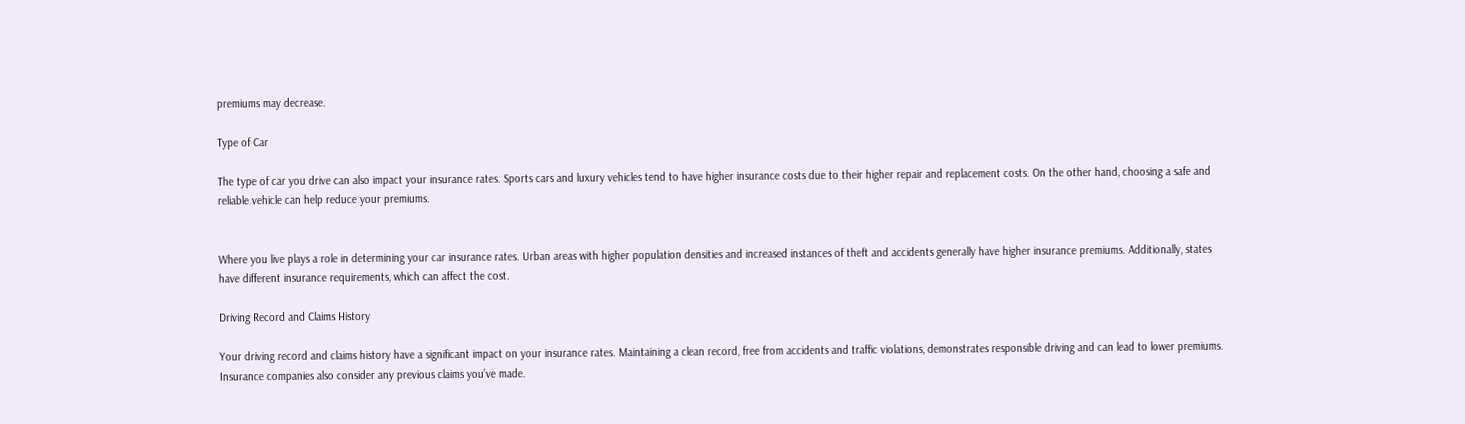premiums may decrease.

Type of Car

The type of car you drive can also impact your insurance rates. Sports cars and luxury vehicles tend to have higher insurance costs due to their higher repair and replacement costs. On the other hand, choosing a safe and reliable vehicle can help reduce your premiums.


Where you live plays a role in determining your car insurance rates. Urban areas with higher population densities and increased instances of theft and accidents generally have higher insurance premiums. Additionally, states have different insurance requirements, which can affect the cost.

Driving Record and Claims History

Your driving record and claims history have a significant impact on your insurance rates. Maintaining a clean record, free from accidents and traffic violations, demonstrates responsible driving and can lead to lower premiums. Insurance companies also consider any previous claims you’ve made.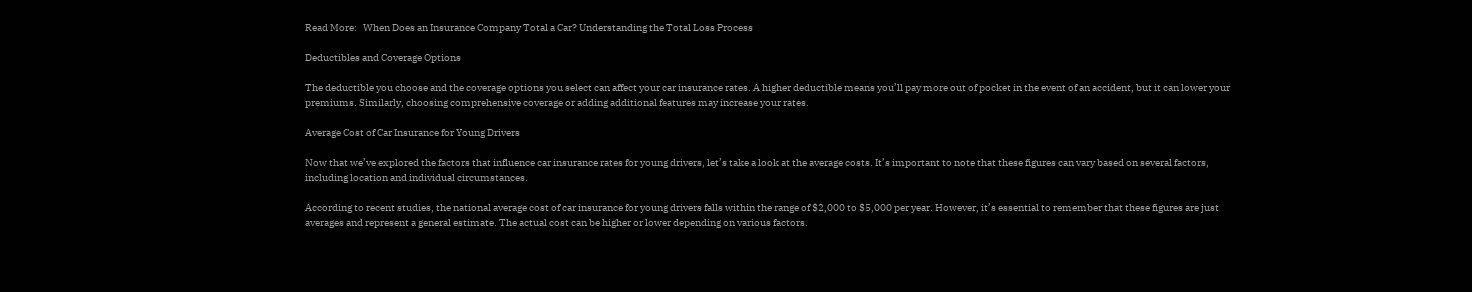Read More:   When Does an Insurance Company Total a Car? Understanding the Total Loss Process

Deductibles and Coverage Options

The deductible you choose and the coverage options you select can affect your car insurance rates. A higher deductible means you’ll pay more out of pocket in the event of an accident, but it can lower your premiums. Similarly, choosing comprehensive coverage or adding additional features may increase your rates.

Average Cost of Car Insurance for Young Drivers

Now that we’ve explored the factors that influence car insurance rates for young drivers, let’s take a look at the average costs. It’s important to note that these figures can vary based on several factors, including location and individual circumstances.

According to recent studies, the national average cost of car insurance for young drivers falls within the range of $2,000 to $5,000 per year. However, it’s essential to remember that these figures are just averages and represent a general estimate. The actual cost can be higher or lower depending on various factors.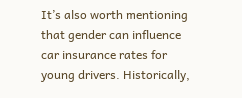It’s also worth mentioning that gender can influence car insurance rates for young drivers. Historically,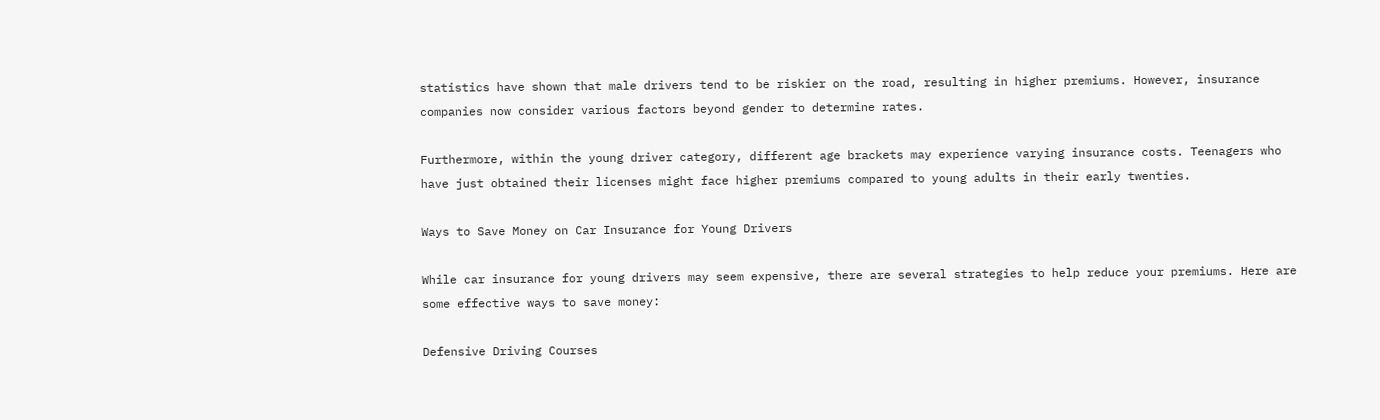statistics have shown that male drivers tend to be riskier on the road, resulting in higher premiums. However, insurance companies now consider various factors beyond gender to determine rates.

Furthermore, within the young driver category, different age brackets may experience varying insurance costs. Teenagers who have just obtained their licenses might face higher premiums compared to young adults in their early twenties.

Ways to Save Money on Car Insurance for Young Drivers

While car insurance for young drivers may seem expensive, there are several strategies to help reduce your premiums. Here are some effective ways to save money:

Defensive Driving Courses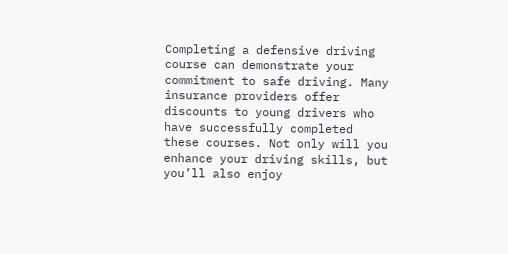Completing a defensive driving course can demonstrate your commitment to safe driving. Many insurance providers offer discounts to young drivers who have successfully completed these courses. Not only will you enhance your driving skills, but you’ll also enjoy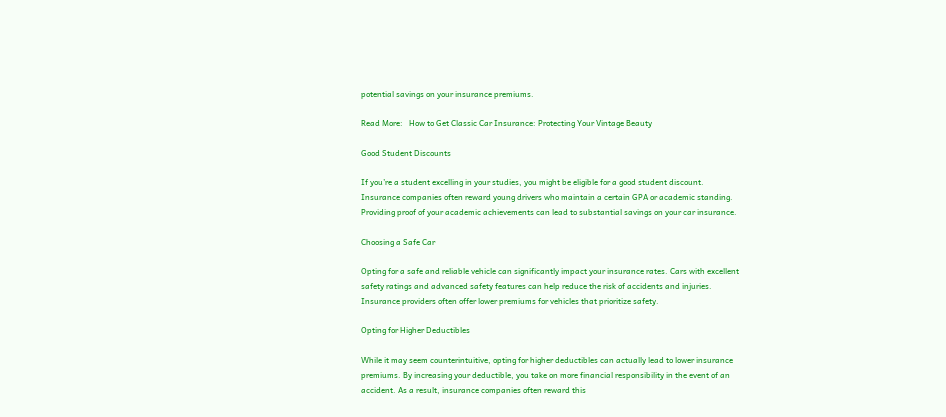potential savings on your insurance premiums.

Read More:   How to Get Classic Car Insurance: Protecting Your Vintage Beauty

Good Student Discounts

If you’re a student excelling in your studies, you might be eligible for a good student discount. Insurance companies often reward young drivers who maintain a certain GPA or academic standing. Providing proof of your academic achievements can lead to substantial savings on your car insurance.

Choosing a Safe Car

Opting for a safe and reliable vehicle can significantly impact your insurance rates. Cars with excellent safety ratings and advanced safety features can help reduce the risk of accidents and injuries. Insurance providers often offer lower premiums for vehicles that prioritize safety.

Opting for Higher Deductibles

While it may seem counterintuitive, opting for higher deductibles can actually lead to lower insurance premiums. By increasing your deductible, you take on more financial responsibility in the event of an accident. As a result, insurance companies often reward this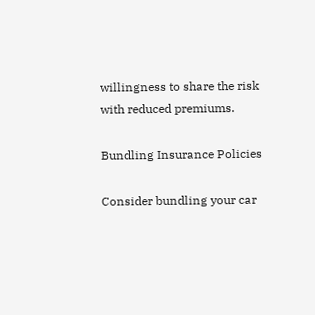willingness to share the risk with reduced premiums.

Bundling Insurance Policies

Consider bundling your car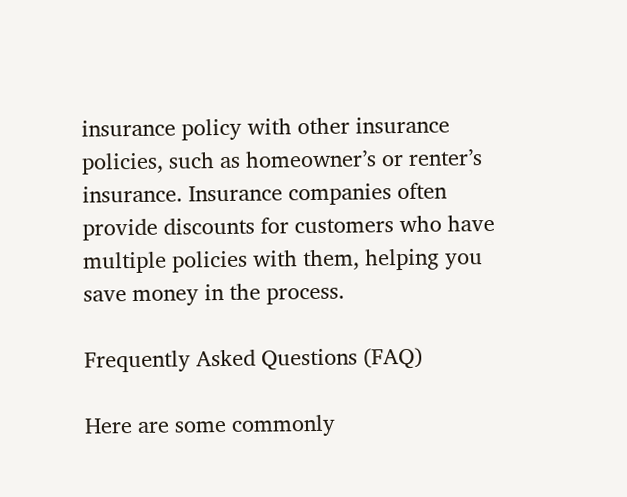insurance policy with other insurance policies, such as homeowner’s or renter’s insurance. Insurance companies often provide discounts for customers who have multiple policies with them, helping you save money in the process.

Frequently Asked Questions (FAQ)

Here are some commonly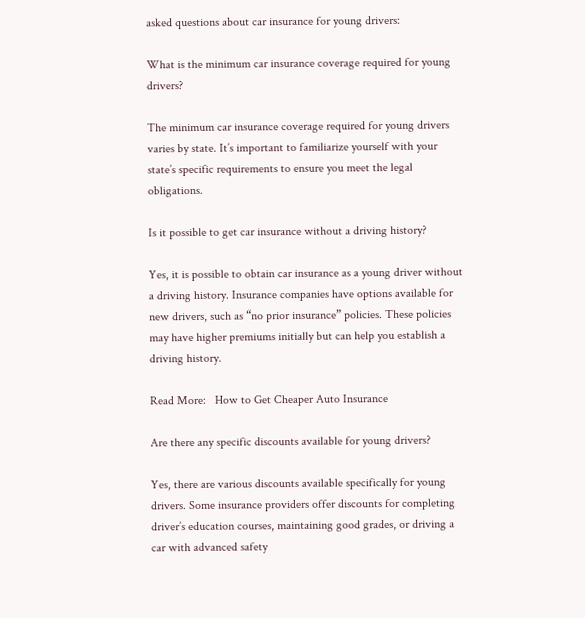asked questions about car insurance for young drivers:

What is the minimum car insurance coverage required for young drivers?

The minimum car insurance coverage required for young drivers varies by state. It’s important to familiarize yourself with your state’s specific requirements to ensure you meet the legal obligations.

Is it possible to get car insurance without a driving history?

Yes, it is possible to obtain car insurance as a young driver without a driving history. Insurance companies have options available for new drivers, such as “no prior insurance” policies. These policies may have higher premiums initially but can help you establish a driving history.

Read More:   How to Get Cheaper Auto Insurance

Are there any specific discounts available for young drivers?

Yes, there are various discounts available specifically for young drivers. Some insurance providers offer discounts for completing driver’s education courses, maintaining good grades, or driving a car with advanced safety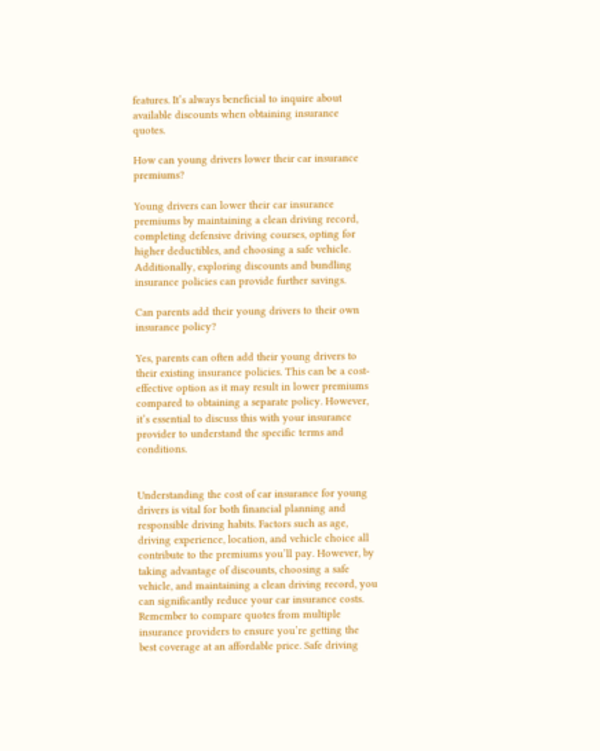features. It’s always beneficial to inquire about available discounts when obtaining insurance quotes.

How can young drivers lower their car insurance premiums?

Young drivers can lower their car insurance premiums by maintaining a clean driving record, completing defensive driving courses, opting for higher deductibles, and choosing a safe vehicle. Additionally, exploring discounts and bundling insurance policies can provide further savings.

Can parents add their young drivers to their own insurance policy?

Yes, parents can often add their young drivers to their existing insurance policies. This can be a cost-effective option as it may result in lower premiums compared to obtaining a separate policy. However, it’s essential to discuss this with your insurance provider to understand the specific terms and conditions.


Understanding the cost of car insurance for young drivers is vital for both financial planning and responsible driving habits. Factors such as age, driving experience, location, and vehicle choice all contribute to the premiums you’ll pay. However, by taking advantage of discounts, choosing a safe vehicle, and maintaining a clean driving record, you can significantly reduce your car insurance costs. Remember to compare quotes from multiple insurance providers to ensure you’re getting the best coverage at an affordable price. Safe driving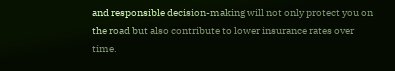and responsible decision-making will not only protect you on the road but also contribute to lower insurance rates over time.